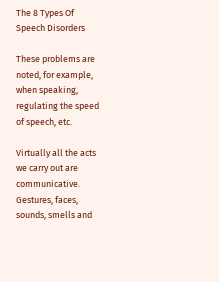The 8 Types Of Speech Disorders

These problems are noted, for example, when speaking, regulating the speed of speech, etc.

Virtually all the acts we carry out are communicative. Gestures, faces, sounds, smells and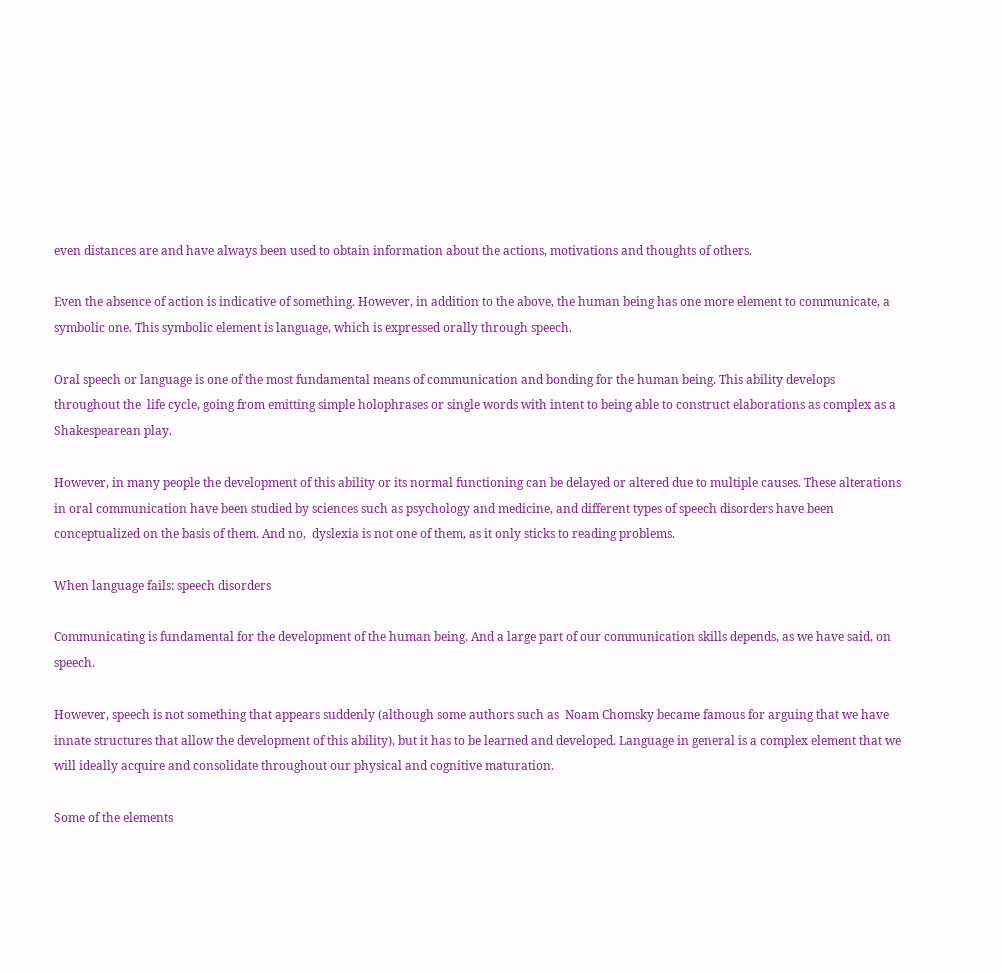even distances are and have always been used to obtain information about the actions, motivations and thoughts of others.

Even the absence of action is indicative of something. However, in addition to the above, the human being has one more element to communicate, a symbolic one. This symbolic element is language, which is expressed orally through speech.

Oral speech or language is one of the most fundamental means of communication and bonding for the human being. This ability develops throughout the  life cycle, going from emitting simple holophrases or single words with intent to being able to construct elaborations as complex as a Shakespearean play.

However, in many people the development of this ability or its normal functioning can be delayed or altered due to multiple causes. These alterations in oral communication have been studied by sciences such as psychology and medicine, and different types of speech disorders have been conceptualized on the basis of them. And no,  dyslexia is not one of them, as it only sticks to reading problems.

When language fails: speech disorders

Communicating is fundamental for the development of the human being. And a large part of our communication skills depends, as we have said, on speech.

However, speech is not something that appears suddenly (although some authors such as  Noam Chomsky became famous for arguing that we have innate structures that allow the development of this ability), but it has to be learned and developed. Language in general is a complex element that we will ideally acquire and consolidate throughout our physical and cognitive maturation.

Some of the elements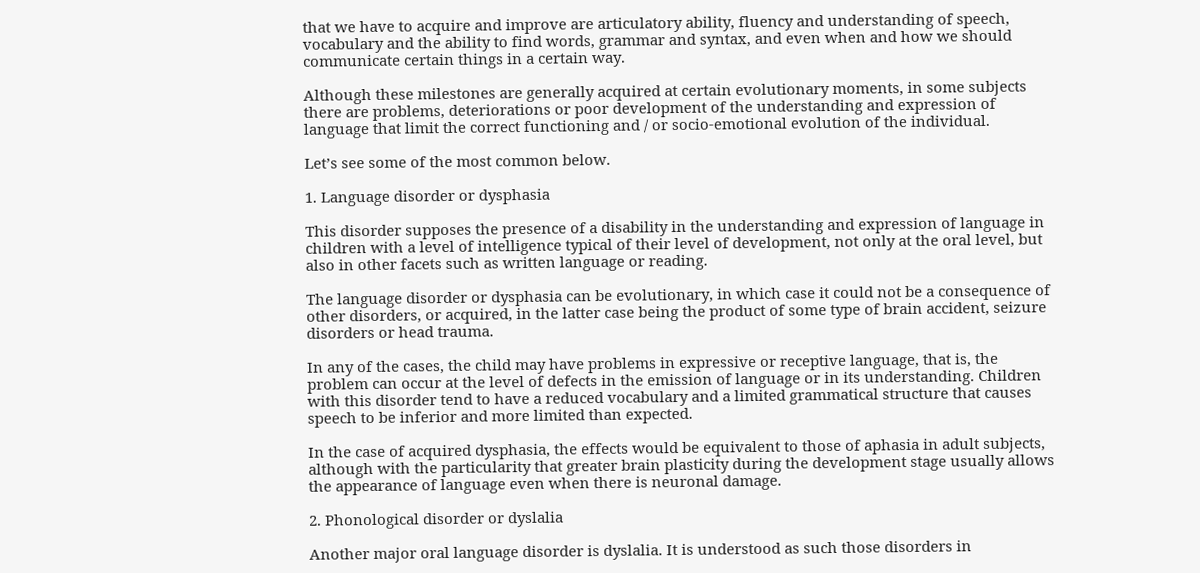that we have to acquire and improve are articulatory ability, fluency and understanding of speech, vocabulary and the ability to find words, grammar and syntax, and even when and how we should communicate certain things in a certain way.

Although these milestones are generally acquired at certain evolutionary moments, in some subjects there are problems, deteriorations or poor development of the understanding and expression of language that limit the correct functioning and / or socio-emotional evolution of the individual.

Let’s see some of the most common below.

1. Language disorder or dysphasia

This disorder supposes the presence of a disability in the understanding and expression of language in children with a level of intelligence typical of their level of development, not only at the oral level, but also in other facets such as written language or reading.

The language disorder or dysphasia can be evolutionary, in which case it could not be a consequence of other disorders, or acquired, in the latter case being the product of some type of brain accident, seizure disorders or head trauma.

In any of the cases, the child may have problems in expressive or receptive language, that is, the problem can occur at the level of defects in the emission of language or in its understanding. Children with this disorder tend to have a reduced vocabulary and a limited grammatical structure that causes speech to be inferior and more limited than expected.

In the case of acquired dysphasia, the effects would be equivalent to those of aphasia in adult subjects, although with the particularity that greater brain plasticity during the development stage usually allows the appearance of language even when there is neuronal damage.

2. Phonological disorder or dyslalia

Another major oral language disorder is dyslalia. It is understood as such those disorders in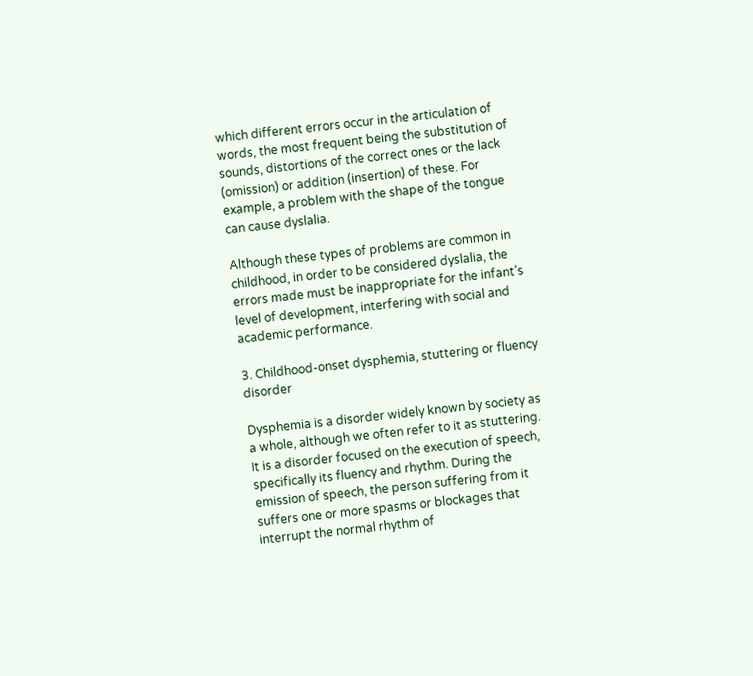which different errors occur in the articulation of words, the most frequent being the substitution of sounds, distortions of the correct ones or the lack (omission) or addition (insertion) of these. For example, a problem with the shape of the tongue can cause dyslalia.

Although these types of problems are common in childhood, in order to be considered dyslalia, the errors made must be inappropriate for the infant’s level of development, interfering with social and academic performance.

3. Childhood-onset dysphemia, stuttering or fluency disorder

Dysphemia is a disorder widely known by society as a whole, although we often refer to it as stuttering. It is a disorder focused on the execution of speech, specifically its fluency and rhythm. During the emission of speech, the person suffering from it suffers one or more spasms or blockages that interrupt the normal rhythm of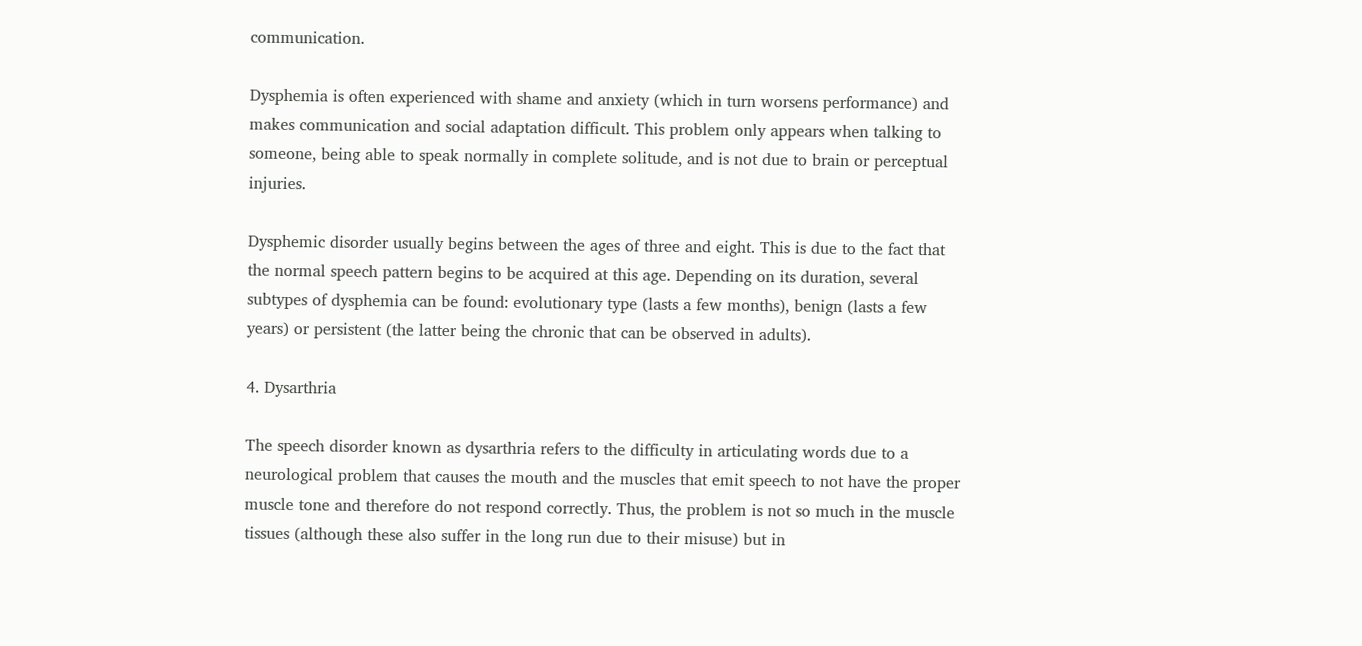communication.

Dysphemia is often experienced with shame and anxiety (which in turn worsens performance) and makes communication and social adaptation difficult. This problem only appears when talking to someone, being able to speak normally in complete solitude, and is not due to brain or perceptual injuries.

Dysphemic disorder usually begins between the ages of three and eight. This is due to the fact that the normal speech pattern begins to be acquired at this age. Depending on its duration, several subtypes of dysphemia can be found: evolutionary type (lasts a few months), benign (lasts a few years) or persistent (the latter being the chronic that can be observed in adults).

4. Dysarthria

The speech disorder known as dysarthria refers to the difficulty in articulating words due to a neurological problem that causes the mouth and the muscles that emit speech to not have the proper muscle tone and therefore do not respond correctly. Thus, the problem is not so much in the muscle tissues (although these also suffer in the long run due to their misuse) but in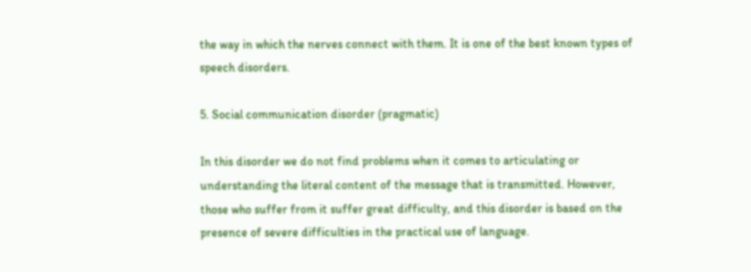the way in which the nerves connect with them. It is one of the best known types of speech disorders.

5. Social communication disorder (pragmatic)

In this disorder we do not find problems when it comes to articulating or understanding the literal content of the message that is transmitted. However, those who suffer from it suffer great difficulty, and this disorder is based on the presence of severe difficulties in the practical use of language.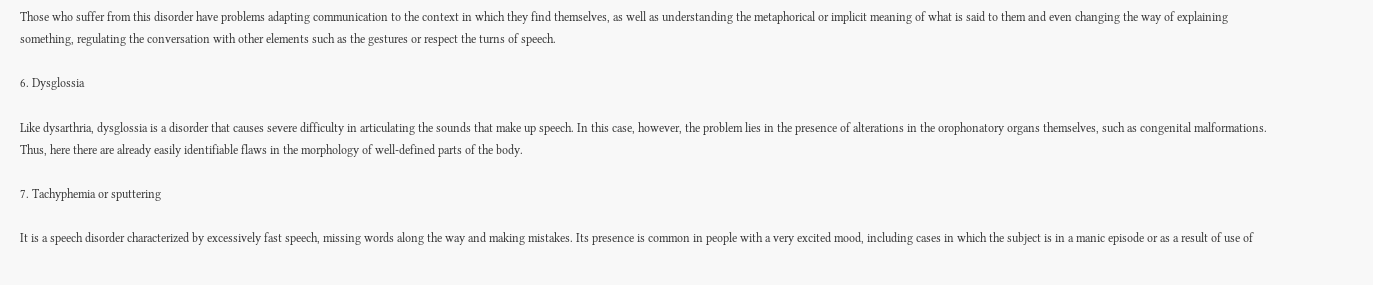Those who suffer from this disorder have problems adapting communication to the context in which they find themselves, as well as understanding the metaphorical or implicit meaning of what is said to them and even changing the way of explaining something, regulating the conversation with other elements such as the gestures or respect the turns of speech.

6. Dysglossia

Like dysarthria, dysglossia is a disorder that causes severe difficulty in articulating the sounds that make up speech. In this case, however, the problem lies in the presence of alterations in the orophonatory organs themselves, such as congenital malformations. Thus, here there are already easily identifiable flaws in the morphology of well-defined parts of the body.

7. Tachyphemia or sputtering

It is a speech disorder characterized by excessively fast speech, missing words along the way and making mistakes. Its presence is common in people with a very excited mood, including cases in which the subject is in a manic episode or as a result of use of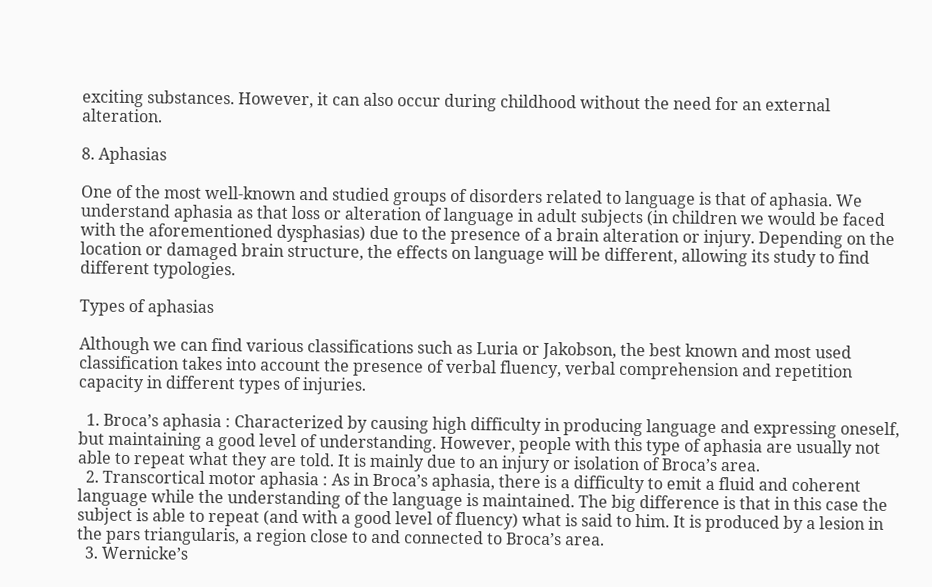exciting substances. However, it can also occur during childhood without the need for an external alteration.

8. Aphasias

One of the most well-known and studied groups of disorders related to language is that of aphasia. We understand aphasia as that loss or alteration of language in adult subjects (in children we would be faced with the aforementioned dysphasias) due to the presence of a brain alteration or injury. Depending on the location or damaged brain structure, the effects on language will be different, allowing its study to find different typologies.

Types of aphasias

Although we can find various classifications such as Luria or Jakobson, the best known and most used classification takes into account the presence of verbal fluency, verbal comprehension and repetition capacity in different types of injuries.

  1. Broca’s aphasia : Characterized by causing high difficulty in producing language and expressing oneself, but maintaining a good level of understanding. However, people with this type of aphasia are usually not able to repeat what they are told. It is mainly due to an injury or isolation of Broca’s area.
  2. Transcortical motor aphasia : As in Broca’s aphasia, there is a difficulty to emit a fluid and coherent language while the understanding of the language is maintained. The big difference is that in this case the subject is able to repeat (and with a good level of fluency) what is said to him. It is produced by a lesion in the pars triangularis, a region close to and connected to Broca’s area.
  3. Wernicke’s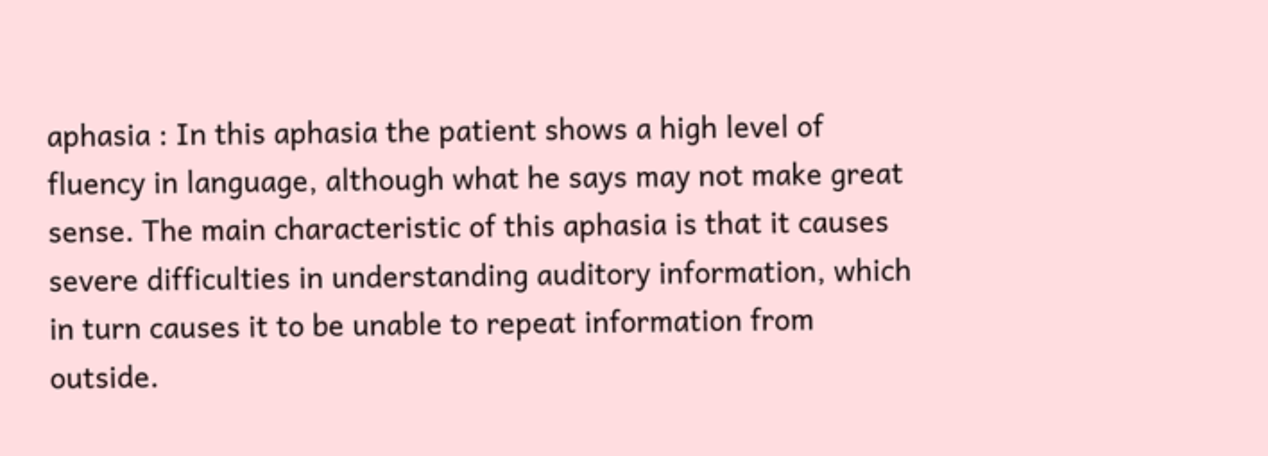aphasia : In this aphasia the patient shows a high level of fluency in language, although what he says may not make great sense. The main characteristic of this aphasia is that it causes severe difficulties in understanding auditory information, which in turn causes it to be unable to repeat information from outside.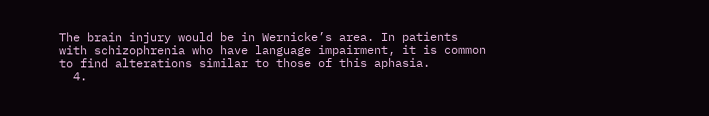The brain injury would be in Wernicke’s area. In patients with schizophrenia who have language impairment, it is common to find alterations similar to those of this aphasia.
  4.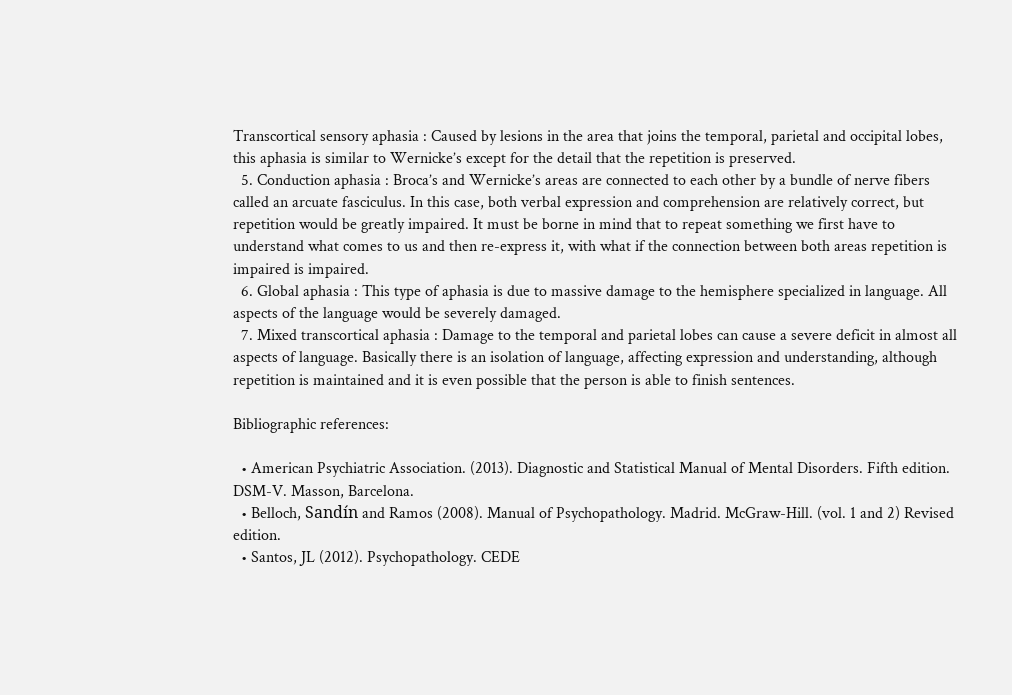Transcortical sensory aphasia : Caused by lesions in the area that joins the temporal, parietal and occipital lobes, this aphasia is similar to Wernicke’s except for the detail that the repetition is preserved.
  5. Conduction aphasia : Broca’s and Wernicke’s areas are connected to each other by a bundle of nerve fibers called an arcuate fasciculus. In this case, both verbal expression and comprehension are relatively correct, but repetition would be greatly impaired. It must be borne in mind that to repeat something we first have to understand what comes to us and then re-express it, with what if the connection between both areas repetition is impaired is impaired.
  6. Global aphasia : This type of aphasia is due to massive damage to the hemisphere specialized in language. All aspects of the language would be severely damaged.
  7. Mixed transcortical aphasia : Damage to the temporal and parietal lobes can cause a severe deficit in almost all aspects of language. Basically there is an isolation of language, affecting expression and understanding, although repetition is maintained and it is even possible that the person is able to finish sentences.

Bibliographic references:

  • American Psychiatric Association. (2013). Diagnostic and Statistical Manual of Mental Disorders. Fifth edition. DSM-V. Masson, Barcelona.
  • Belloch, Sandín and Ramos (2008). Manual of Psychopathology. Madrid. McGraw-Hill. (vol. 1 and 2) Revised edition.
  • Santos, JL (2012). Psychopathology. CEDE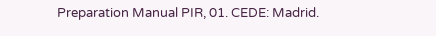Preparation Manual PIR, 01. CEDE: Madrid.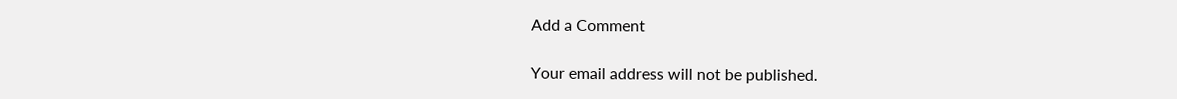Add a Comment

Your email address will not be published.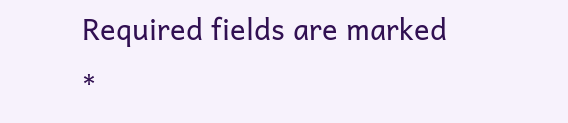Required fields are marked *